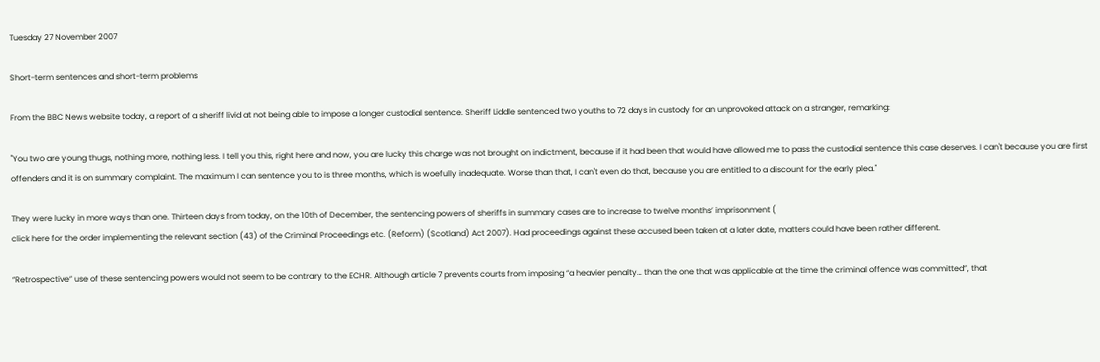Tuesday 27 November 2007

Short-term sentences and short-term problems

From the BBC News website today, a report of a sheriff livid at not being able to impose a longer custodial sentence. Sheriff Liddle sentenced two youths to 72 days in custody for an unprovoked attack on a stranger, remarking:

"You two are young thugs, nothing more, nothing less. I tell you this, right here and now, you are lucky this charge was not brought on indictment, because if it had been that would have allowed me to pass the custodial sentence this case deserves. I can't because you are first offenders and it is on summary complaint. The maximum I can sentence you to is three months, which is woefully inadequate. Worse than that, I can't even do that, because you are entitled to a discount for the early plea."

They were lucky in more ways than one. Thirteen days from today, on the 10th of December, the sentencing powers of sheriffs in summary cases are to increase to twelve months’ imprisonment (
click here for the order implementing the relevant section (43) of the Criminal Proceedings etc. (Reform) (Scotland) Act 2007). Had proceedings against these accused been taken at a later date, matters could have been rather different.

“Retrospective” use of these sentencing powers would not seem to be contrary to the ECHR. Although article 7 prevents courts from imposing “a heavier penalty… than the one that was applicable at the time the criminal offence was committed”, that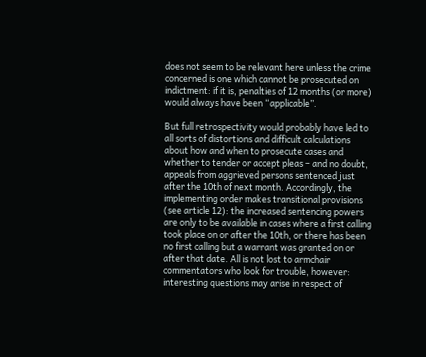does not seem to be relevant here unless the crime concerned is one which cannot be prosecuted on indictment: if it is, penalties of 12 months (or more) would always have been “applicable”.

But full retrospectivity would probably have led to all sorts of distortions and difficult calculations about how and when to prosecute cases and whether to tender or accept pleas – and no doubt, appeals from aggrieved persons sentenced just after the 10th of next month. Accordingly, the implementing order makes transitional provisions (see article 12): the increased sentencing powers are only to be available in cases where a first calling took place on or after the 10th, or there has been no first calling but a warrant was granted on or after that date. All is not lost to armchair commentators who look for trouble, however: interesting questions may arise in respect of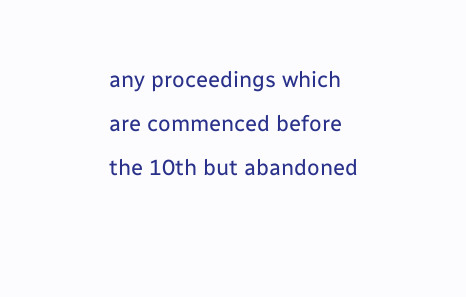any proceedings which are commenced before the 10th but abandoned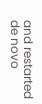and restarted de novo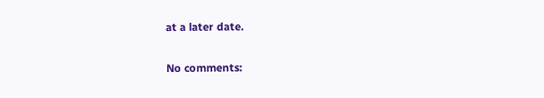at a later date.

No comments: